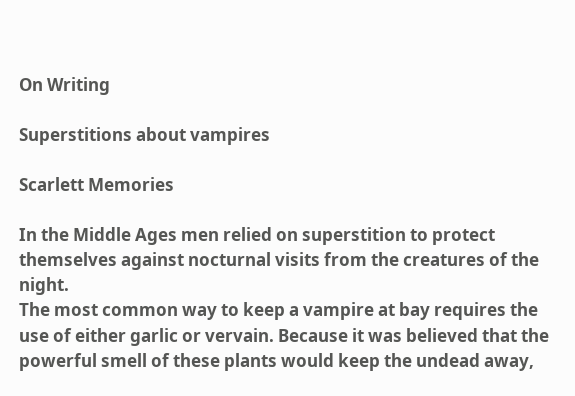On Writing

Superstitions about vampires

Scarlett Memories

In the Middle Ages men relied on superstition to protect themselves against nocturnal visits from the creatures of the night.
The most common way to keep a vampire at bay requires the use of either garlic or vervain. Because it was believed that the powerful smell of these plants would keep the undead away,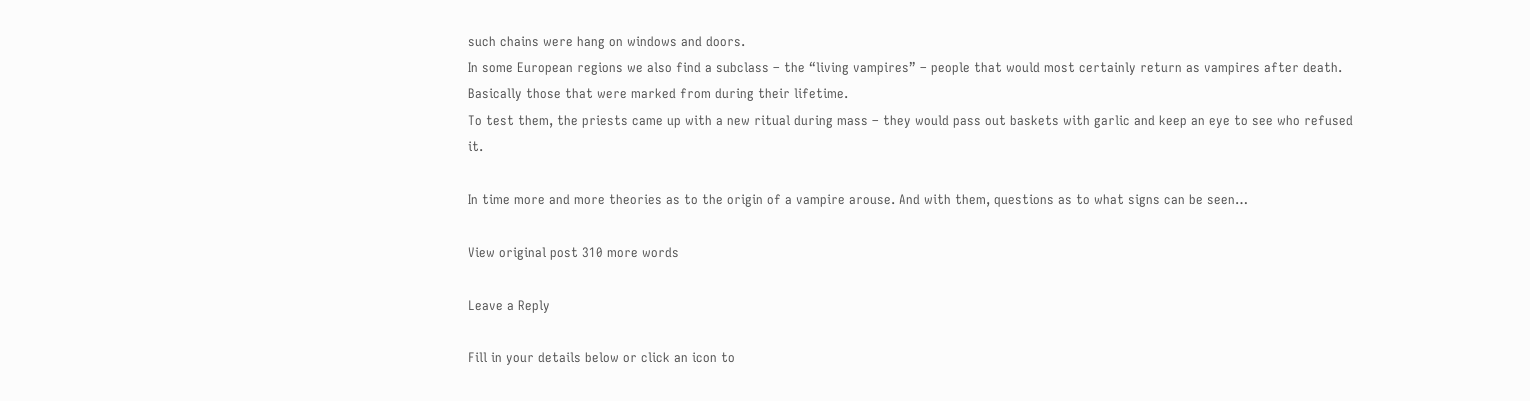such chains were hang on windows and doors.
In some European regions we also find a subclass – the “living vampires” – people that would most certainly return as vampires after death. Basically those that were marked from during their lifetime.
To test them, the priests came up with a new ritual during mass – they would pass out baskets with garlic and keep an eye to see who refused it.

In time more and more theories as to the origin of a vampire arouse. And with them, questions as to what signs can be seen…

View original post 310 more words

Leave a Reply

Fill in your details below or click an icon to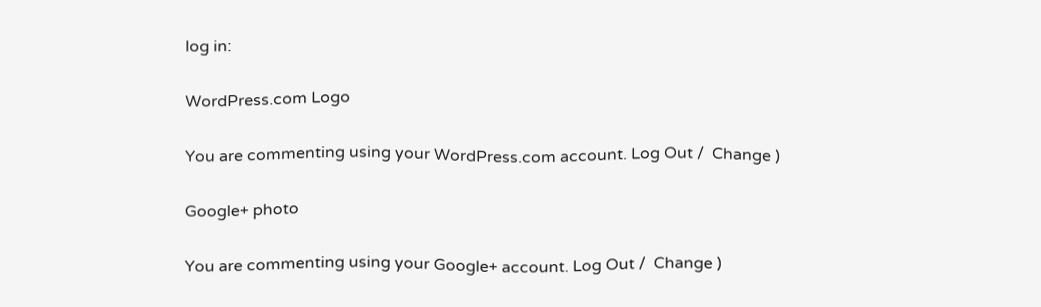log in:

WordPress.com Logo

You are commenting using your WordPress.com account. Log Out /  Change )

Google+ photo

You are commenting using your Google+ account. Log Out /  Change )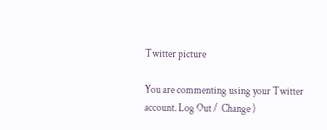Twitter picture

You are commenting using your Twitter account. Log Out /  Change )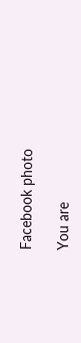Facebook photo

You are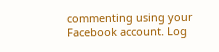commenting using your Facebook account. Log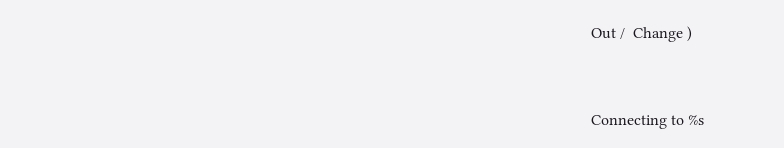Out /  Change )


Connecting to %s